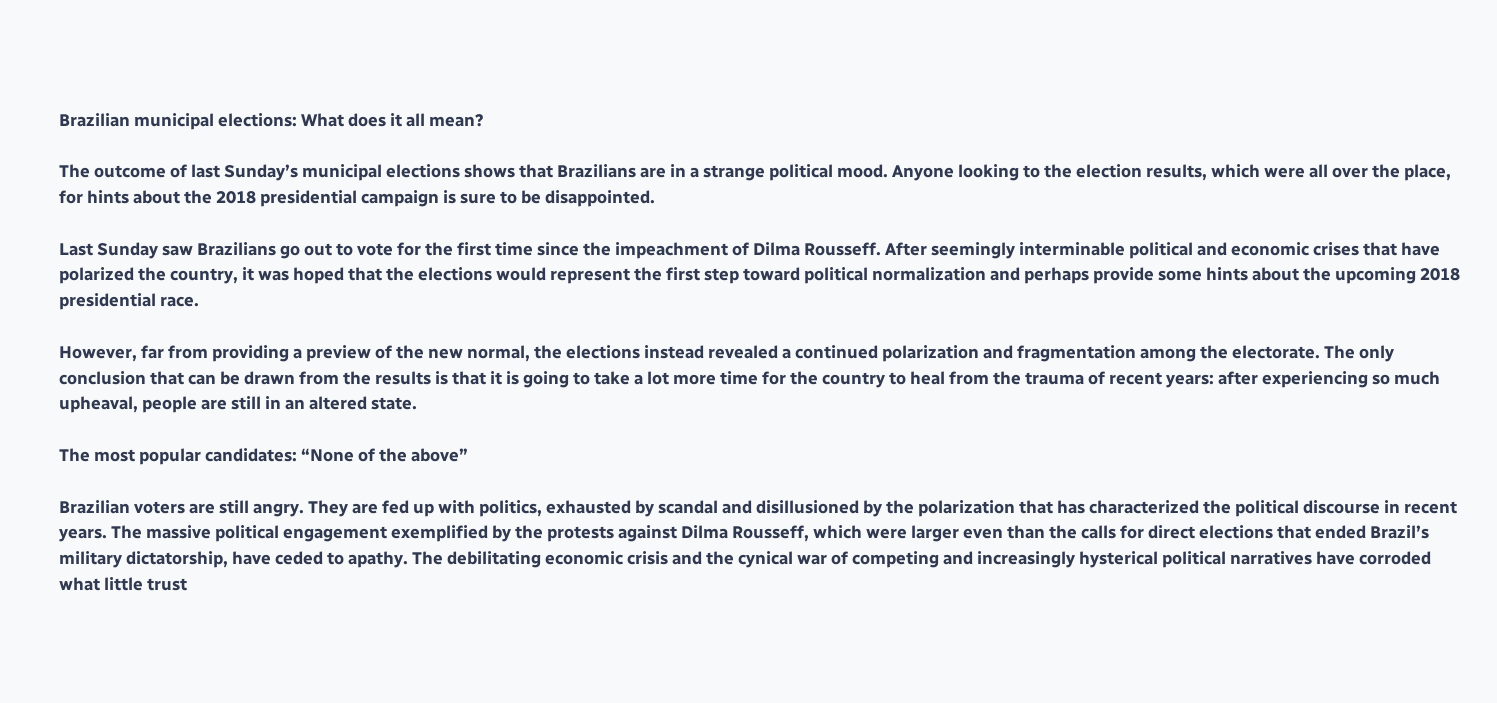Brazilian municipal elections: What does it all mean?

The outcome of last Sunday’s municipal elections shows that Brazilians are in a strange political mood. Anyone looking to the election results, which were all over the place, for hints about the 2018 presidential campaign is sure to be disappointed.

Last Sunday saw Brazilians go out to vote for the first time since the impeachment of Dilma Rousseff. After seemingly interminable political and economic crises that have polarized the country, it was hoped that the elections would represent the first step toward political normalization and perhaps provide some hints about the upcoming 2018 presidential race.

However, far from providing a preview of the new normal, the elections instead revealed a continued polarization and fragmentation among the electorate. The only conclusion that can be drawn from the results is that it is going to take a lot more time for the country to heal from the trauma of recent years: after experiencing so much upheaval, people are still in an altered state.

The most popular candidates: “None of the above”

Brazilian voters are still angry. They are fed up with politics, exhausted by scandal and disillusioned by the polarization that has characterized the political discourse in recent years. The massive political engagement exemplified by the protests against Dilma Rousseff, which were larger even than the calls for direct elections that ended Brazil’s military dictatorship, have ceded to apathy. The debilitating economic crisis and the cynical war of competing and increasingly hysterical political narratives have corroded what little trust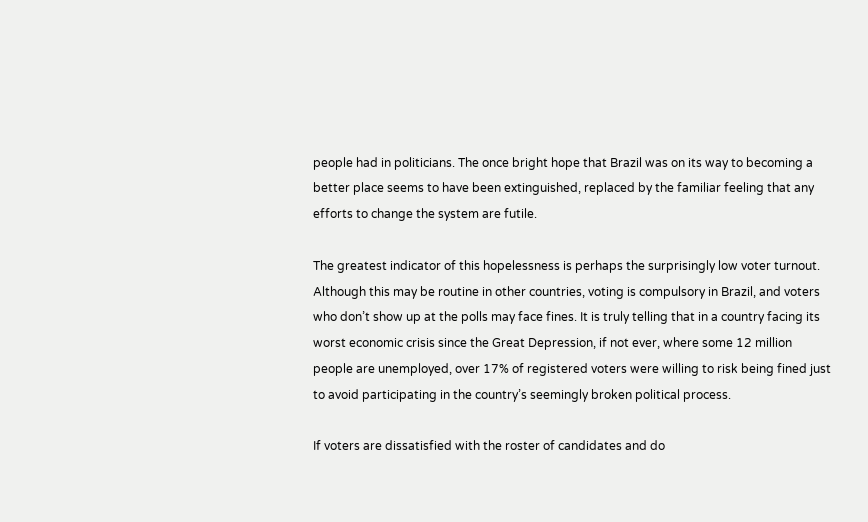people had in politicians. The once bright hope that Brazil was on its way to becoming a better place seems to have been extinguished, replaced by the familiar feeling that any efforts to change the system are futile.

The greatest indicator of this hopelessness is perhaps the surprisingly low voter turnout. Although this may be routine in other countries, voting is compulsory in Brazil, and voters who don’t show up at the polls may face fines. It is truly telling that in a country facing its worst economic crisis since the Great Depression, if not ever, where some 12 million people are unemployed, over 17% of registered voters were willing to risk being fined just to avoid participating in the country’s seemingly broken political process.

If voters are dissatisfied with the roster of candidates and do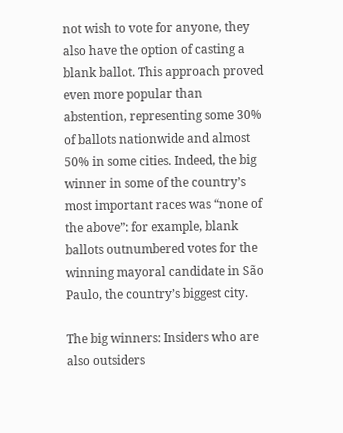not wish to vote for anyone, they also have the option of casting a blank ballot. This approach proved even more popular than abstention, representing some 30% of ballots nationwide and almost 50% in some cities. Indeed, the big winner in some of the country’s most important races was “none of the above”: for example, blank ballots outnumbered votes for the winning mayoral candidate in São Paulo, the country’s biggest city.

The big winners: Insiders who are also outsiders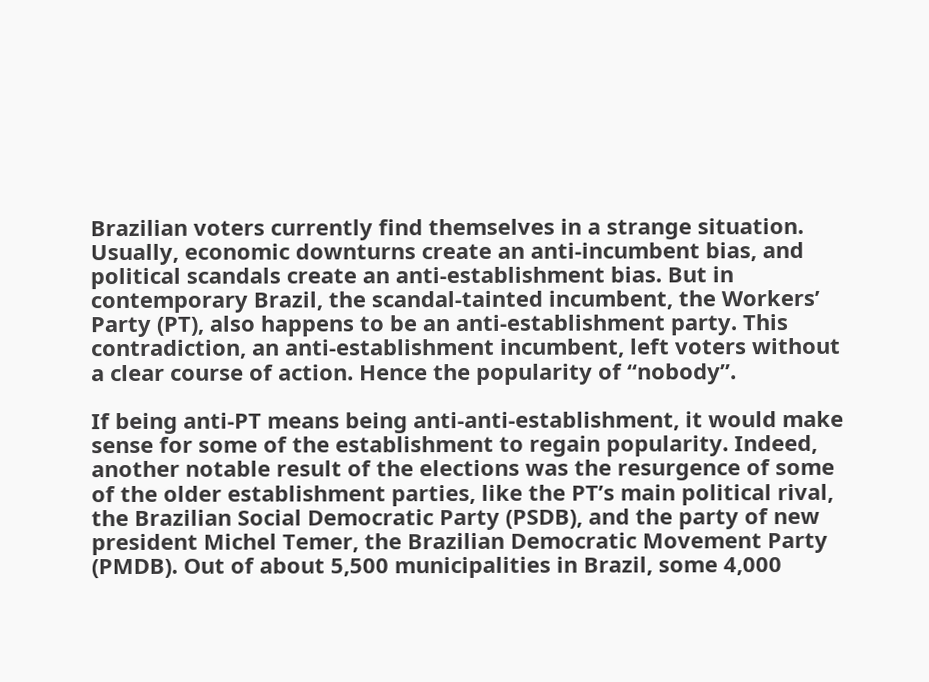Brazilian voters currently find themselves in a strange situation. Usually, economic downturns create an anti-incumbent bias, and political scandals create an anti-establishment bias. But in contemporary Brazil, the scandal-tainted incumbent, the Workers’ Party (PT), also happens to be an anti-establishment party. This contradiction, an anti-establishment incumbent, left voters without a clear course of action. Hence the popularity of “nobody”.

If being anti-PT means being anti-anti-establishment, it would make sense for some of the establishment to regain popularity. Indeed, another notable result of the elections was the resurgence of some of the older establishment parties, like the PT’s main political rival, the Brazilian Social Democratic Party (PSDB), and the party of new president Michel Temer, the Brazilian Democratic Movement Party (PMDB). Out of about 5,500 municipalities in Brazil, some 4,000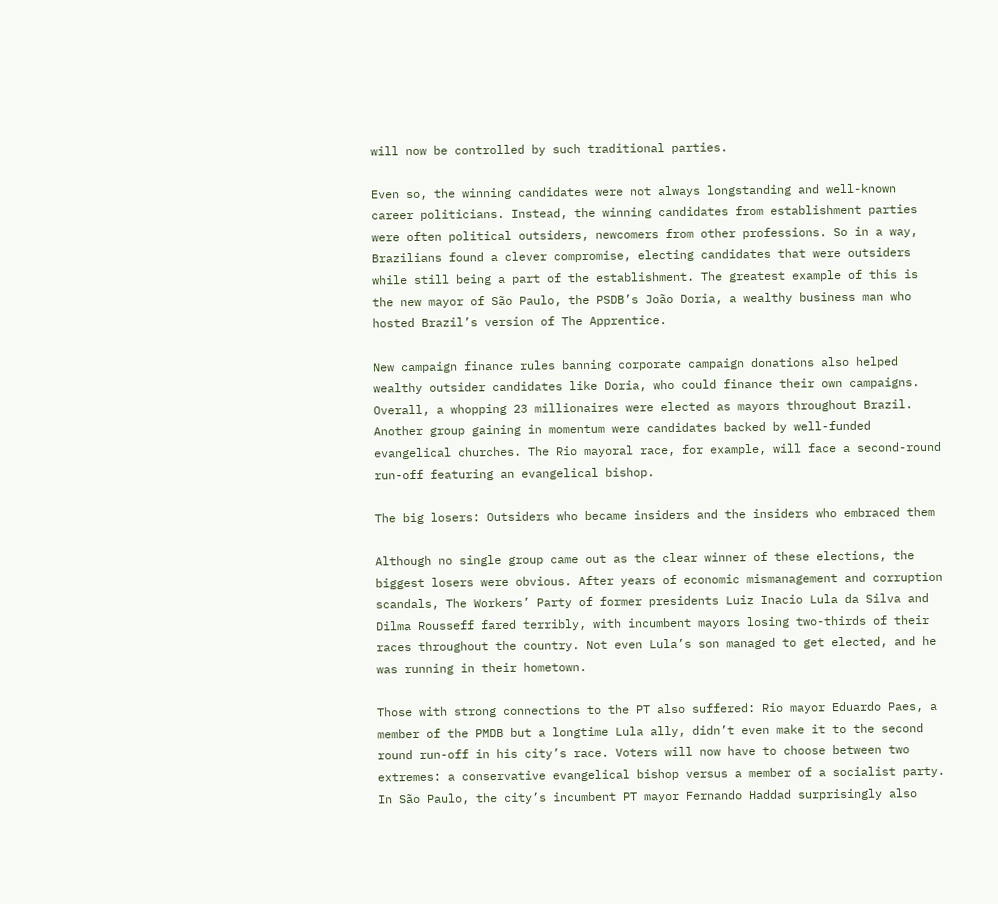will now be controlled by such traditional parties.

Even so, the winning candidates were not always longstanding and well-known career politicians. Instead, the winning candidates from establishment parties were often political outsiders, newcomers from other professions. So in a way, Brazilians found a clever compromise, electing candidates that were outsiders while still being a part of the establishment. The greatest example of this is the new mayor of São Paulo, the PSDB’s João Doria, a wealthy business man who hosted Brazil’s version of The Apprentice.

New campaign finance rules banning corporate campaign donations also helped wealthy outsider candidates like Doria, who could finance their own campaigns. Overall, a whopping 23 millionaires were elected as mayors throughout Brazil. Another group gaining in momentum were candidates backed by well-funded evangelical churches. The Rio mayoral race, for example, will face a second-round run-off featuring an evangelical bishop.

The big losers: Outsiders who became insiders and the insiders who embraced them

Although no single group came out as the clear winner of these elections, the biggest losers were obvious. After years of economic mismanagement and corruption scandals, The Workers’ Party of former presidents Luiz Inacio Lula da Silva and Dilma Rousseff fared terribly, with incumbent mayors losing two-thirds of their races throughout the country. Not even Lula’s son managed to get elected, and he was running in their hometown.

Those with strong connections to the PT also suffered: Rio mayor Eduardo Paes, a member of the PMDB but a longtime Lula ally, didn’t even make it to the second round run-off in his city’s race. Voters will now have to choose between two extremes: a conservative evangelical bishop versus a member of a socialist party. In São Paulo, the city’s incumbent PT mayor Fernando Haddad surprisingly also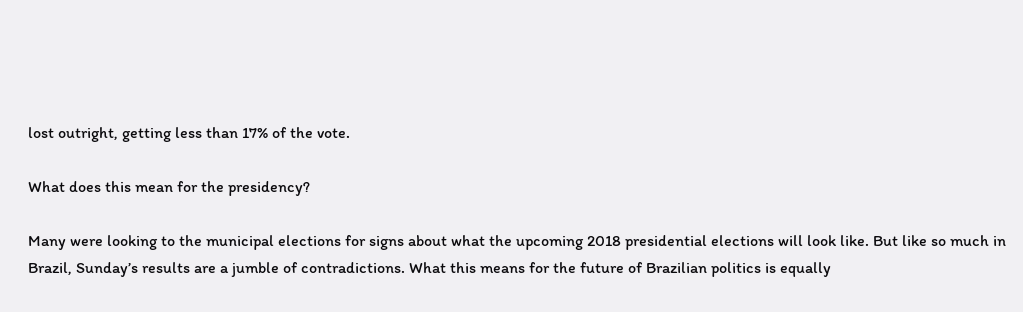lost outright, getting less than 17% of the vote.

What does this mean for the presidency?

Many were looking to the municipal elections for signs about what the upcoming 2018 presidential elections will look like. But like so much in Brazil, Sunday’s results are a jumble of contradictions. What this means for the future of Brazilian politics is equally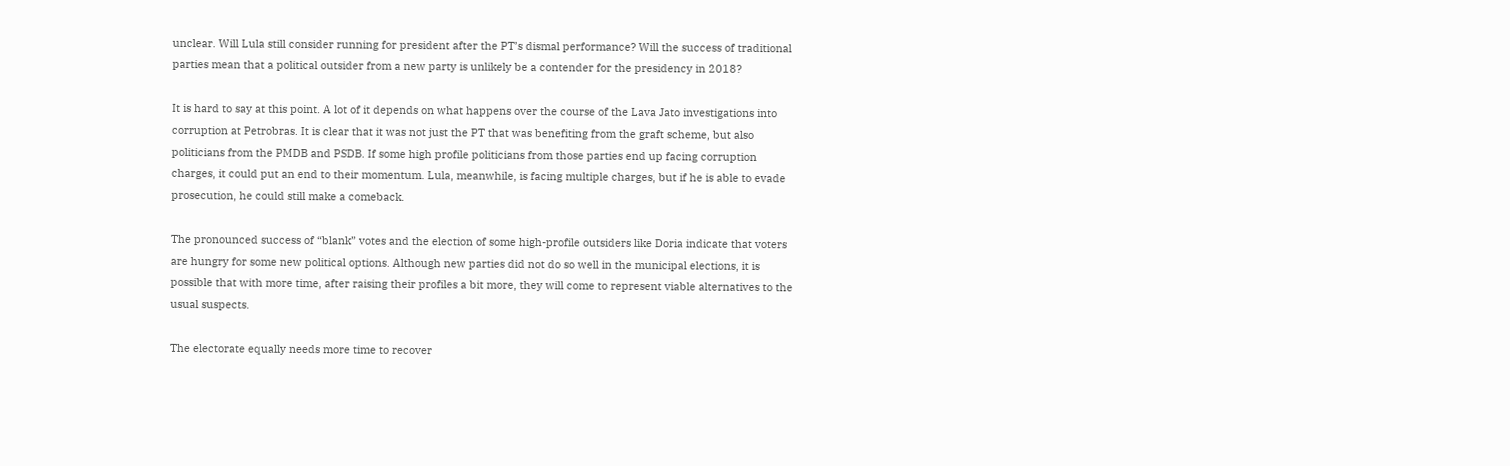unclear. Will Lula still consider running for president after the PT’s dismal performance? Will the success of traditional parties mean that a political outsider from a new party is unlikely be a contender for the presidency in 2018?

It is hard to say at this point. A lot of it depends on what happens over the course of the Lava Jato investigations into corruption at Petrobras. It is clear that it was not just the PT that was benefiting from the graft scheme, but also politicians from the PMDB and PSDB. If some high profile politicians from those parties end up facing corruption charges, it could put an end to their momentum. Lula, meanwhile, is facing multiple charges, but if he is able to evade prosecution, he could still make a comeback.

The pronounced success of “blank” votes and the election of some high-profile outsiders like Doria indicate that voters are hungry for some new political options. Although new parties did not do so well in the municipal elections, it is possible that with more time, after raising their profiles a bit more, they will come to represent viable alternatives to the usual suspects.

The electorate equally needs more time to recover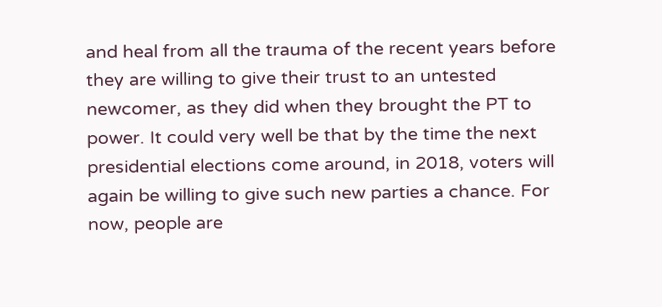and heal from all the trauma of the recent years before they are willing to give their trust to an untested newcomer, as they did when they brought the PT to power. It could very well be that by the time the next presidential elections come around, in 2018, voters will again be willing to give such new parties a chance. For now, people are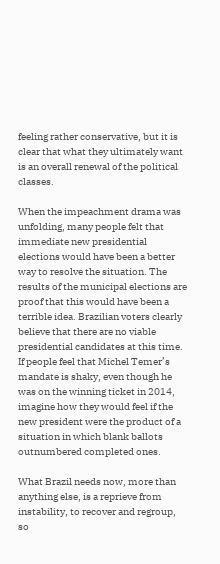feeling rather conservative, but it is clear that what they ultimately want is an overall renewal of the political classes.

When the impeachment drama was unfolding, many people felt that immediate new presidential elections would have been a better way to resolve the situation. The results of the municipal elections are proof that this would have been a terrible idea. Brazilian voters clearly believe that there are no viable presidential candidates at this time. If people feel that Michel Temer’s mandate is shaky, even though he was on the winning ticket in 2014, imagine how they would feel if the new president were the product of a situation in which blank ballots outnumbered completed ones.

What Brazil needs now, more than anything else, is a reprieve from instability, to recover and regroup, so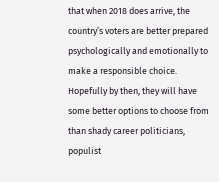that when 2018 does arrive, the country’s voters are better prepared psychologically and emotionally to make a responsible choice. Hopefully by then, they will have some better options to choose from than shady career politicians, populist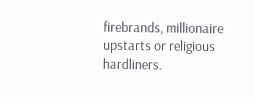firebrands, millionaire upstarts or religious hardliners.